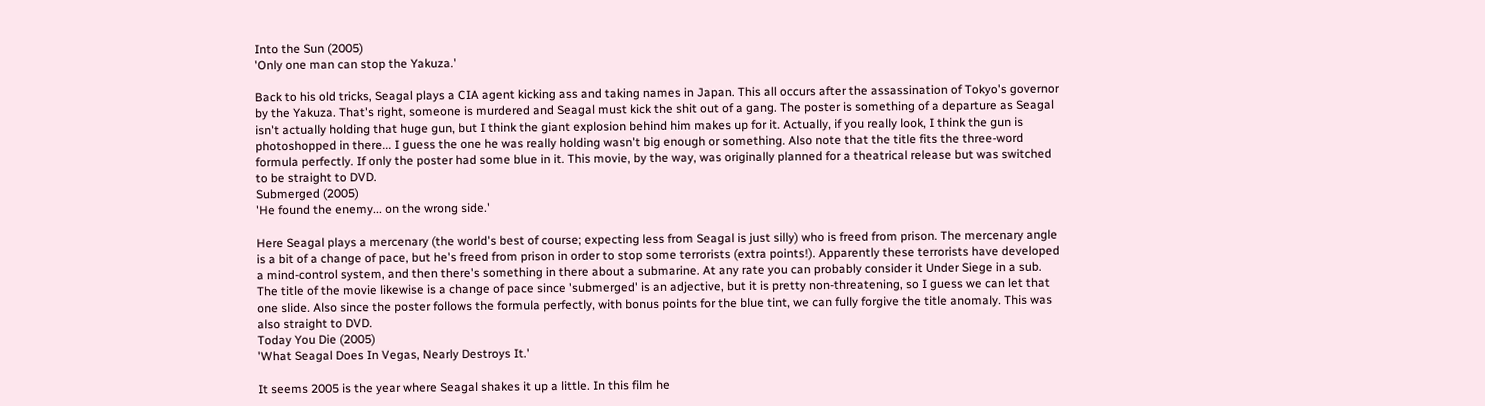Into the Sun (2005)
'Only one man can stop the Yakuza.'

Back to his old tricks, Seagal plays a CIA agent kicking ass and taking names in Japan. This all occurs after the assassination of Tokyo's governor by the Yakuza. That's right, someone is murdered and Seagal must kick the shit out of a gang. The poster is something of a departure as Seagal isn't actually holding that huge gun, but I think the giant explosion behind him makes up for it. Actually, if you really look, I think the gun is photoshopped in there... I guess the one he was really holding wasn't big enough or something. Also note that the title fits the three-word formula perfectly. If only the poster had some blue in it. This movie, by the way, was originally planned for a theatrical release but was switched to be straight to DVD.
Submerged (2005)
'He found the enemy... on the wrong side.'

Here Seagal plays a mercenary (the world's best of course; expecting less from Seagal is just silly) who is freed from prison. The mercenary angle is a bit of a change of pace, but he's freed from prison in order to stop some terrorists (extra points!). Apparently these terrorists have developed a mind-control system, and then there's something in there about a submarine. At any rate you can probably consider it Under Siege in a sub. The title of the movie likewise is a change of pace since 'submerged' is an adjective, but it is pretty non-threatening, so I guess we can let that one slide. Also since the poster follows the formula perfectly, with bonus points for the blue tint, we can fully forgive the title anomaly. This was also straight to DVD.
Today You Die (2005)
'What Seagal Does In Vegas, Nearly Destroys It.'

It seems 2005 is the year where Seagal shakes it up a little. In this film he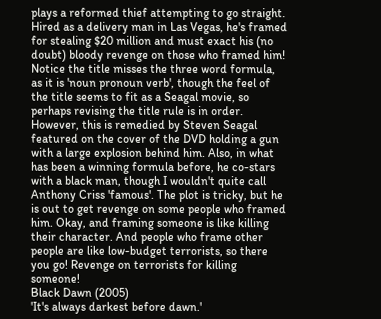plays a reformed thief attempting to go straight. Hired as a delivery man in Las Vegas, he's framed for stealing $20 million and must exact his (no doubt) bloody revenge on those who framed him! Notice the title misses the three word formula, as it is 'noun pronoun verb', though the feel of the title seems to fit as a Seagal movie, so perhaps revising the title rule is in order. However, this is remedied by Steven Seagal featured on the cover of the DVD holding a gun with a large explosion behind him. Also, in what has been a winning formula before, he co-stars with a black man, though I wouldn't quite call Anthony Criss 'famous'. The plot is tricky, but he is out to get revenge on some people who framed him. Okay, and framing someone is like killing their character. And people who frame other people are like low-budget terrorists, so there you go! Revenge on terrorists for killing someone!
Black Dawn (2005)
'It's always darkest before dawn.'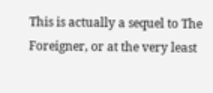This is actually a sequel to The Foreigner, or at the very least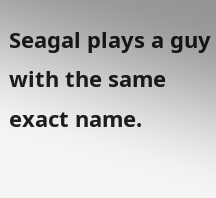Seagal plays a guy with the same exact name.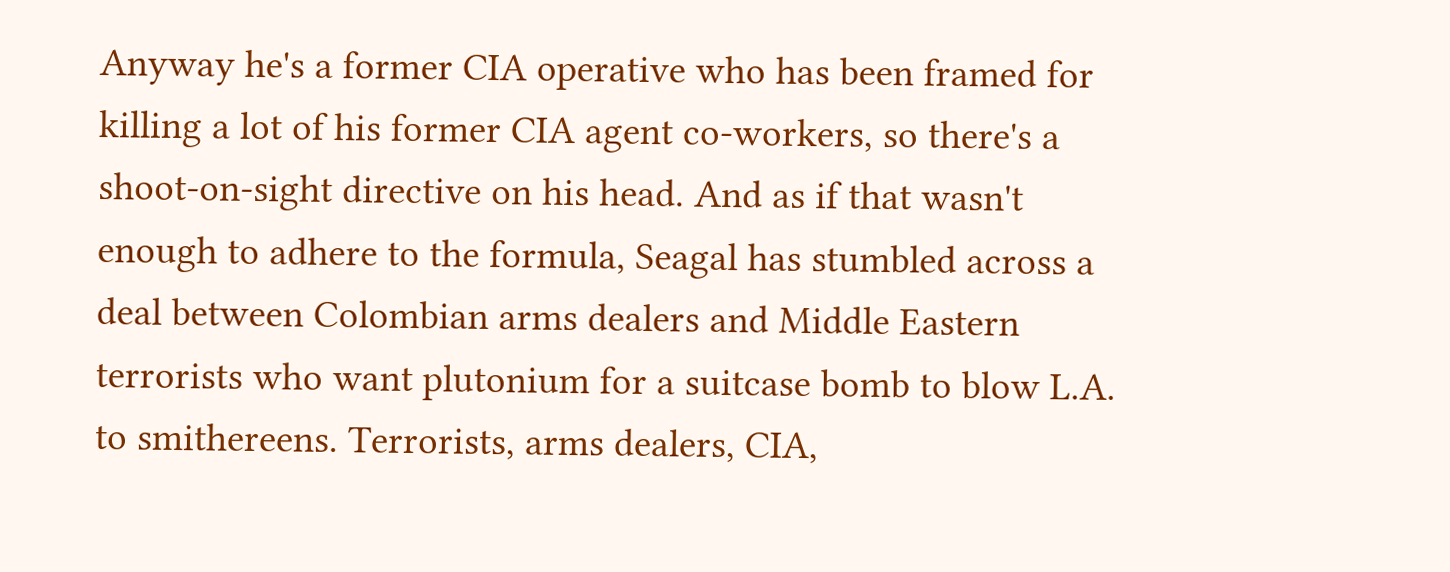Anyway he's a former CIA operative who has been framed for killing a lot of his former CIA agent co-workers, so there's a shoot-on-sight directive on his head. And as if that wasn't enough to adhere to the formula, Seagal has stumbled across a deal between Colombian arms dealers and Middle Eastern terrorists who want plutonium for a suitcase bomb to blow L.A. to smithereens. Terrorists, arms dealers, CIA,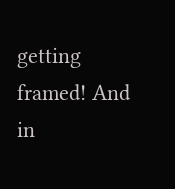getting framed! And in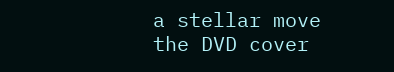a stellar move the DVD cover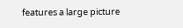features a large picture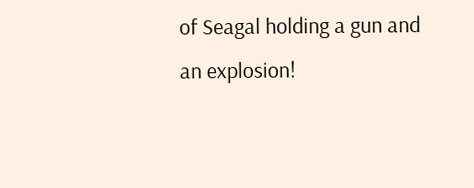of Seagal holding a gun and an explosion!